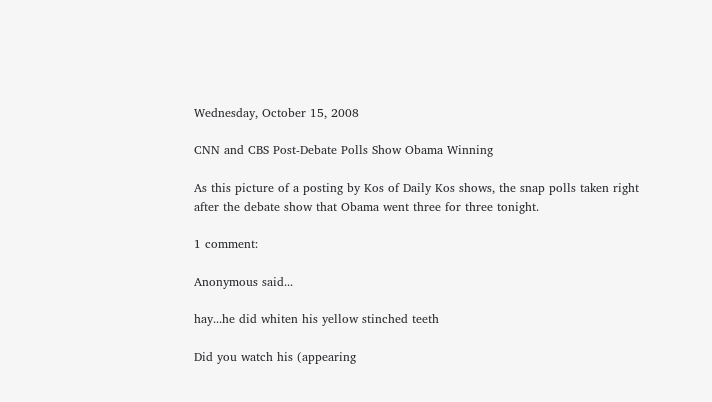Wednesday, October 15, 2008

CNN and CBS Post-Debate Polls Show Obama Winning

As this picture of a posting by Kos of Daily Kos shows, the snap polls taken right after the debate show that Obama went three for three tonight.

1 comment:

Anonymous said...

hay...he did whiten his yellow stinched teeth

Did you watch his (appearing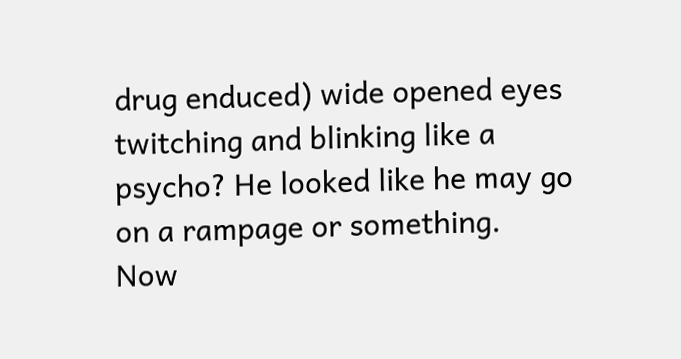drug enduced) wide opened eyes twitching and blinking like a psycho? He looked like he may go on a rampage or something.
Now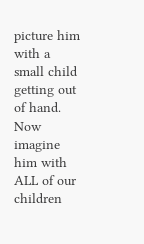picture him with a small child getting out of hand.
Now imagine him with ALL of our children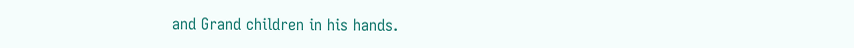and Grand children in his hands.